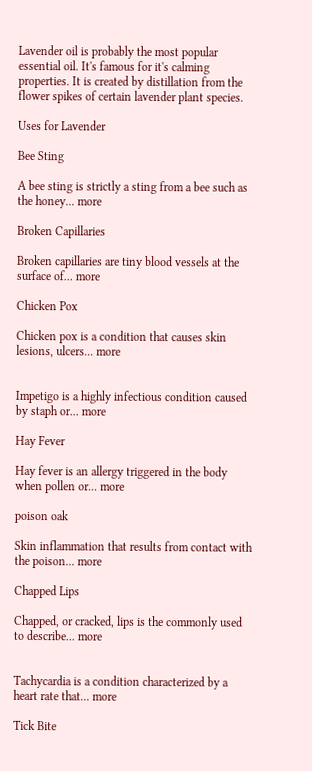Lavender oil is probably the most popular essential oil. It's famous for it's calming properties. It is created by distillation from the flower spikes of certain lavender plant species.

Uses for Lavender

Bee Sting

A bee sting is strictly a sting from a bee such as the honey... more

Broken Capillaries

Broken capillaries are tiny blood vessels at the surface of... more

Chicken Pox

Chicken pox is a condition that causes skin lesions, ulcers... more


Impetigo is a highly infectious condition caused by staph or... more

Hay Fever

Hay fever is an allergy triggered in the body when pollen or... more

poison oak

Skin inflammation that results from contact with the poison... more

Chapped Lips

Chapped, or cracked, lips is the commonly used to describe... more


Tachycardia is a condition characterized by a heart rate that... more

Tick Bite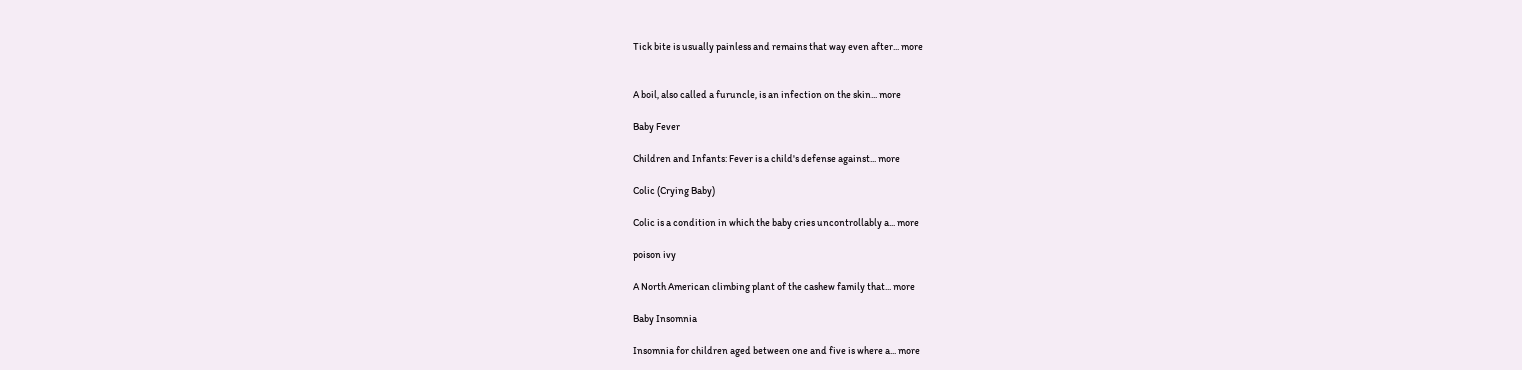Tick bite is usually painless and remains that way even after... more


A boil, also called a furuncle, is an infection on the skin... more

Baby Fever

Children and Infants: Fever is a child's defense against... more

Colic (Crying Baby)

Colic is a condition in which the baby cries uncontrollably a... more

poison ivy

A North American climbing plant of the cashew family that... more

Baby Insomnia

Insomnia for children aged between one and five is where a... more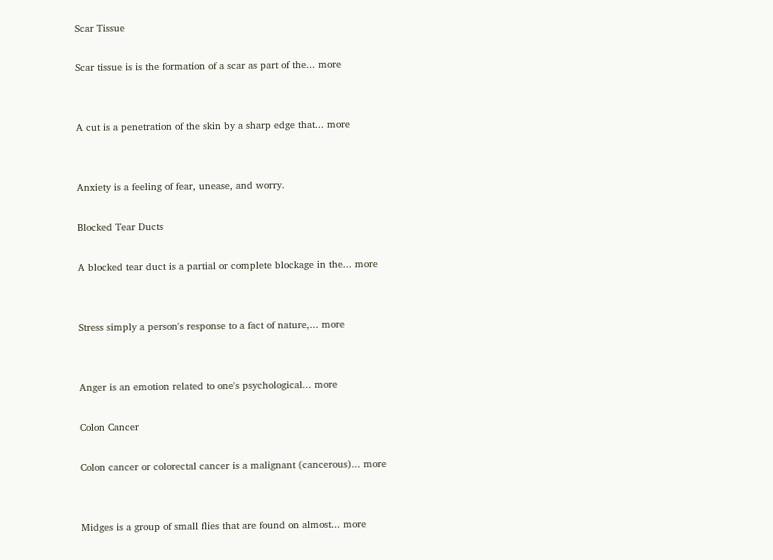Scar Tissue

Scar tissue is is the formation of a scar as part of the... more


A cut is a penetration of the skin by a sharp edge that... more


Anxiety is a feeling of fear, unease, and worry.

Blocked Tear Ducts

A blocked tear duct is a partial or complete blockage in the... more


Stress simply a person's response to a fact of nature,... more


Anger is an emotion related to one's psychological... more

Colon Cancer

Colon cancer or colorectal cancer is a malignant (cancerous)... more


Midges is a group of small flies that are found on almost... more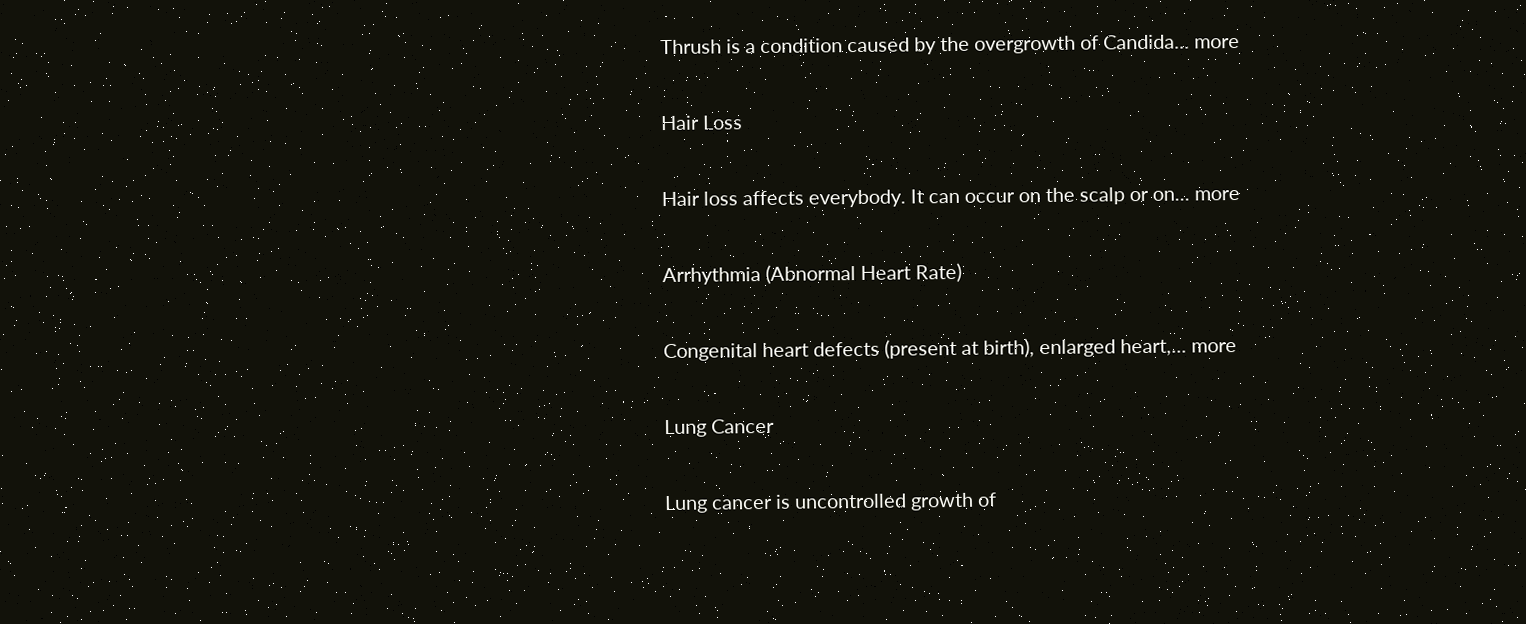Thrush is a condition caused by the overgrowth of Candida... more

Hair Loss

Hair loss affects everybody. It can occur on the scalp or on... more

Arrhythmia (Abnormal Heart Rate)

Congenital heart defects (present at birth), enlarged heart,... more

Lung Cancer

Lung cancer is uncontrolled growth of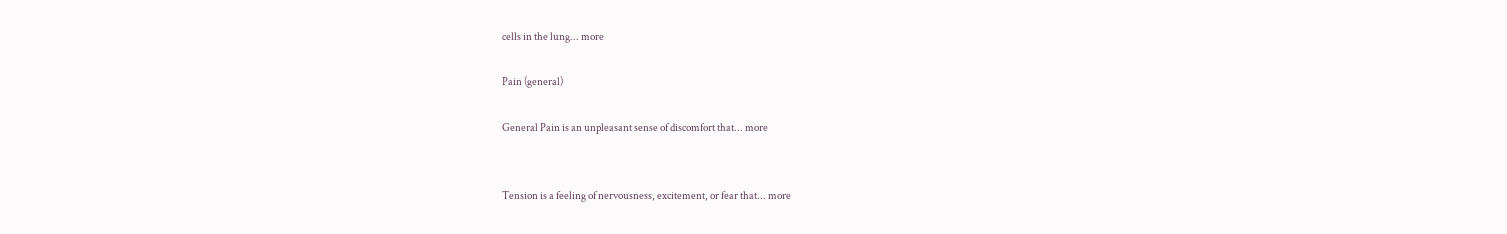cells in the lung... more

Pain (general)

General Pain is an unpleasant sense of discomfort that... more


Tension is a feeling of nervousness, excitement, or fear that... more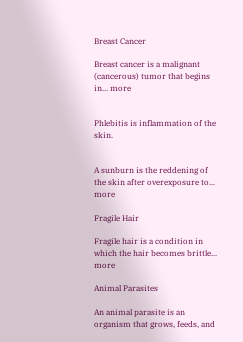Breast Cancer

Breast cancer is a malignant (cancerous) tumor that begins in... more


Phlebitis is inflammation of the skin.


A sunburn is the reddening of the skin after overexposure to... more

Fragile Hair

Fragile hair is a condition in which the hair becomes brittle... more

Animal Parasites

An animal parasite is an organism that grows, feeds, and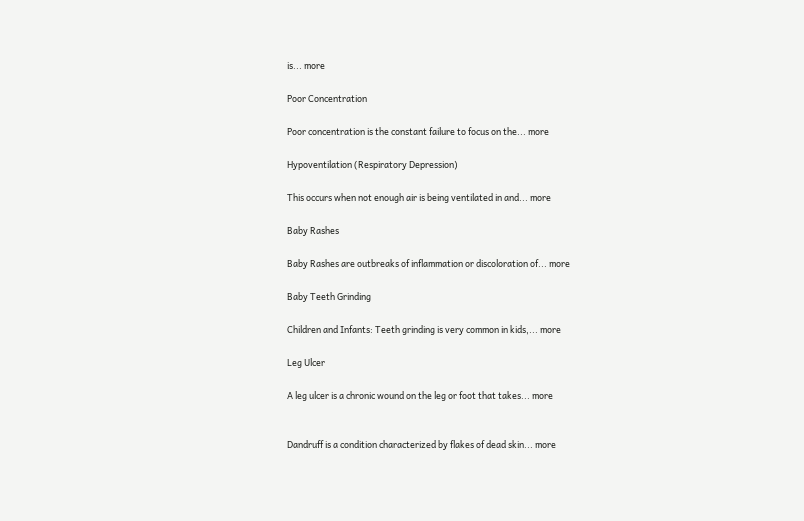is... more

Poor Concentration

Poor concentration is the constant failure to focus on the... more

Hypoventilation (Respiratory Depression)

This occurs when not enough air is being ventilated in and... more

Baby Rashes

Baby Rashes are outbreaks of inflammation or discoloration of... more

Baby Teeth Grinding

Children and Infants: Teeth grinding is very common in kids,... more

Leg Ulcer

A leg ulcer is a chronic wound on the leg or foot that takes... more


Dandruff is a condition characterized by flakes of dead skin... more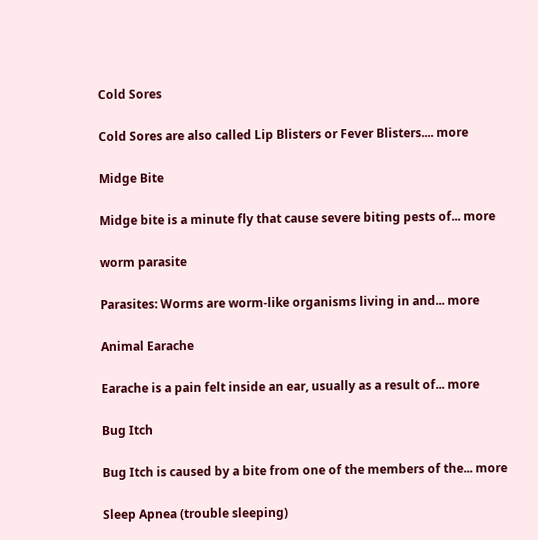Cold Sores

Cold Sores are also called Lip Blisters or Fever Blisters.... more

Midge Bite

Midge bite is a minute fly that cause severe biting pests of... more

worm parasite

Parasites: Worms are worm-like organisms living in and... more

Animal Earache

Earache is a pain felt inside an ear, usually as a result of... more

Bug Itch

Bug Itch is caused by a bite from one of the members of the... more

Sleep Apnea (trouble sleeping)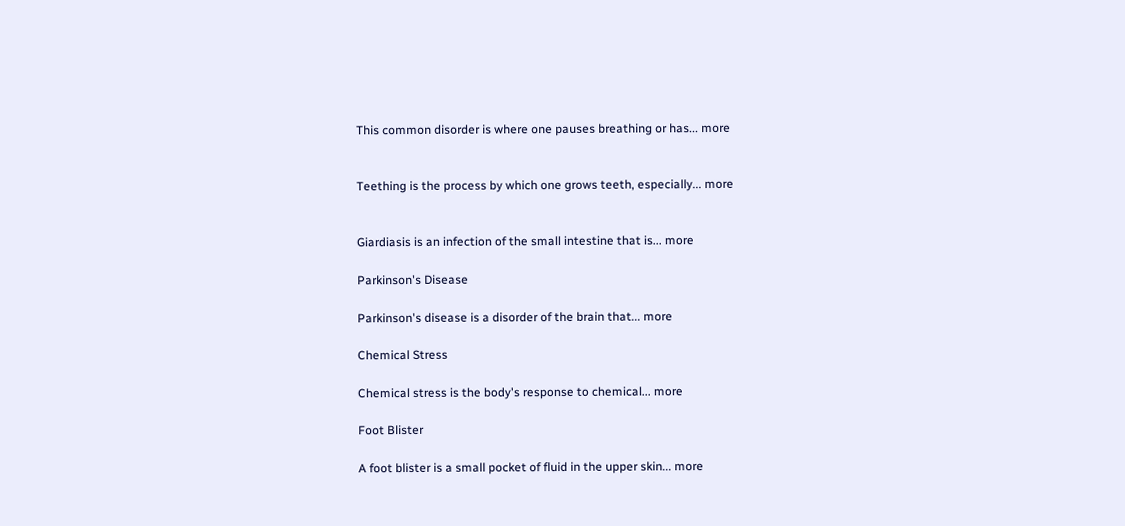This common disorder is where one pauses breathing or has... more


Teething is the process by which one grows teeth, especially... more


Giardiasis is an infection of the small intestine that is... more

Parkinson's Disease

Parkinson's disease is a disorder of the brain that... more

Chemical Stress

Chemical stress is the body's response to chemical... more

Foot Blister

A foot blister is a small pocket of fluid in the upper skin... more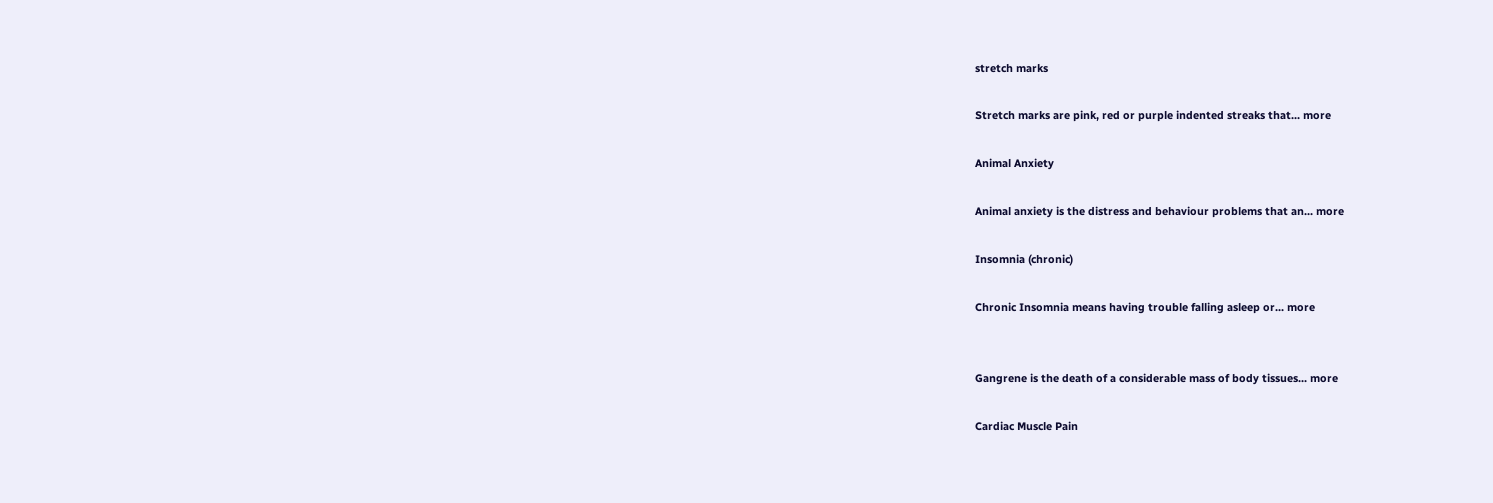stretch marks

Stretch marks are pink, red or purple indented streaks that... more

Animal Anxiety

Animal anxiety is the distress and behaviour problems that an... more

Insomnia (chronic)

Chronic Insomnia means having trouble falling asleep or... more


Gangrene is the death of a considerable mass of body tissues... more

Cardiac Muscle Pain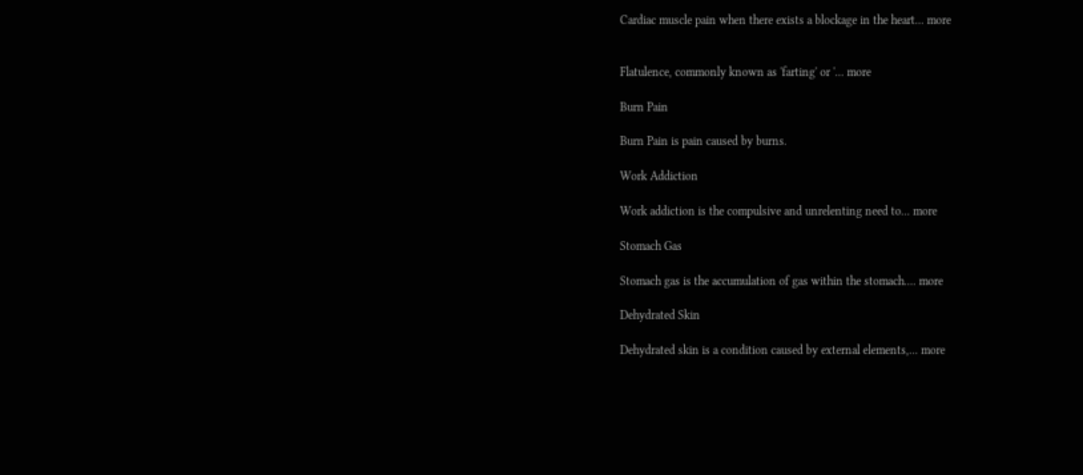Cardiac muscle pain when there exists a blockage in the heart... more


Flatulence, commonly known as 'farting' or '... more

Burn Pain

Burn Pain is pain caused by burns.

Work Addiction

Work addiction is the compulsive and unrelenting need to... more

Stomach Gas

Stomach gas is the accumulation of gas within the stomach.... more

Dehydrated Skin

Dehydrated skin is a condition caused by external elements,... more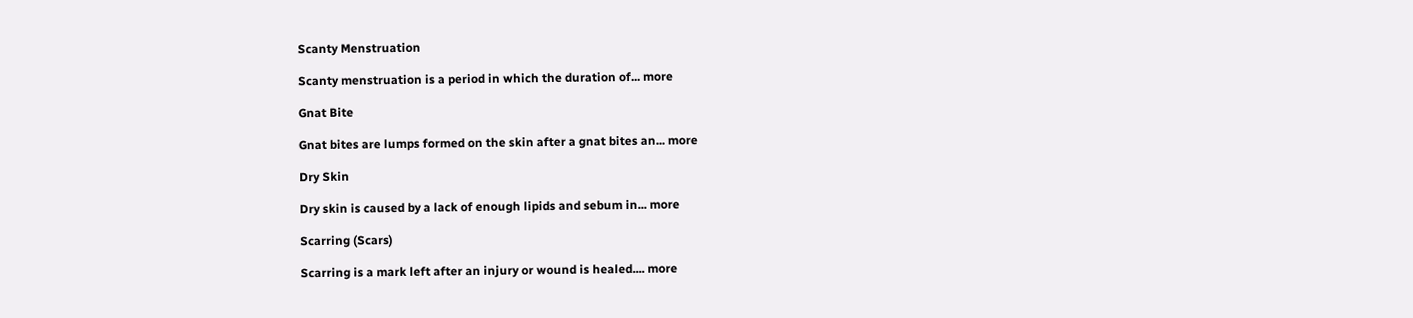Scanty Menstruation

Scanty menstruation is a period in which the duration of... more

Gnat Bite

Gnat bites are lumps formed on the skin after a gnat bites an... more

Dry Skin

Dry skin is caused by a lack of enough lipids and sebum in... more

Scarring (Scars)

Scarring is a mark left after an injury or wound is healed.... more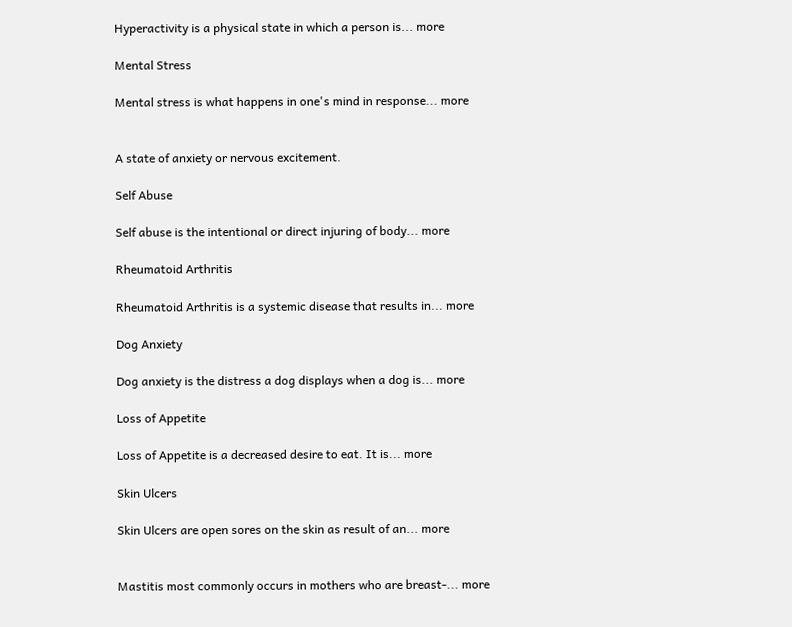Hyperactivity is a physical state in which a person is... more

Mental Stress

Mental stress is what happens in one's mind in response... more


A state of anxiety or nervous excitement.

Self Abuse

Self abuse is the intentional or direct injuring of body... more

Rheumatoid Arthritis

Rheumatoid Arthritis is a systemic disease that results in... more

Dog Anxiety

Dog anxiety is the distress a dog displays when a dog is... more

Loss of Appetite

Loss of Appetite is a decreased desire to eat. It is... more

Skin Ulcers

Skin Ulcers are open sores on the skin as result of an... more


Mastitis most commonly occurs in mothers who are breast-... more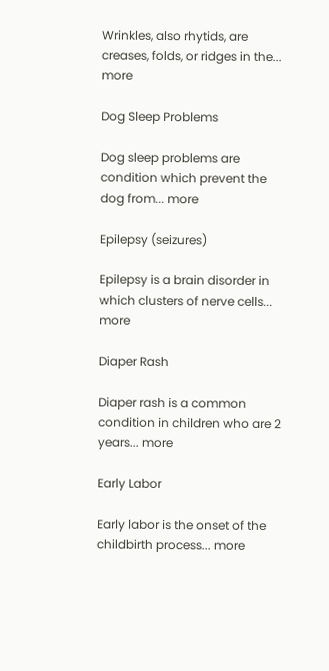Wrinkles, also rhytids, are creases, folds, or ridges in the... more

Dog Sleep Problems

Dog sleep problems are condition which prevent the dog from... more

Epilepsy (seizures)

Epilepsy is a brain disorder in which clusters of nerve cells... more

Diaper Rash

Diaper rash is a common condition in children who are 2 years... more

Early Labor

Early labor is the onset of the childbirth process... more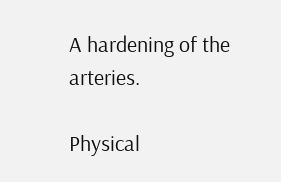A hardening of the arteries.

Physical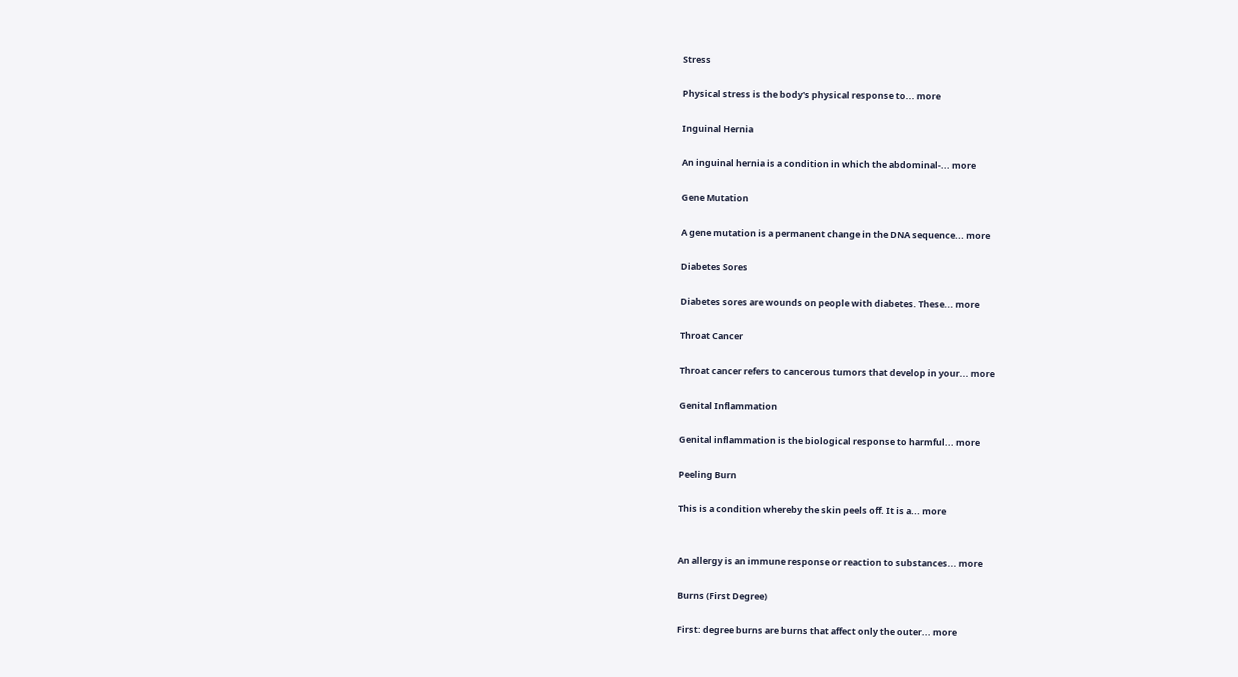Stress

Physical stress is the body's physical response to... more

Inguinal Hernia

An inguinal hernia is a condition in which the abdominal-... more

Gene Mutation

A gene mutation is a permanent change in the DNA sequence... more

Diabetes Sores

Diabetes sores are wounds on people with diabetes. These... more

Throat Cancer

Throat cancer refers to cancerous tumors that develop in your... more

Genital Inflammation

Genital inflammation is the biological response to harmful... more

Peeling Burn

This is a condition whereby the skin peels off. It is a... more


An allergy is an immune response or reaction to substances... more

Burns (First Degree)

First: degree burns are burns that affect only the outer... more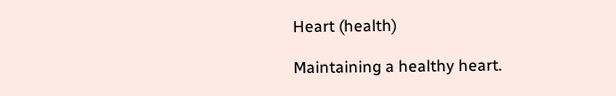Heart (health)

Maintaining a healthy heart.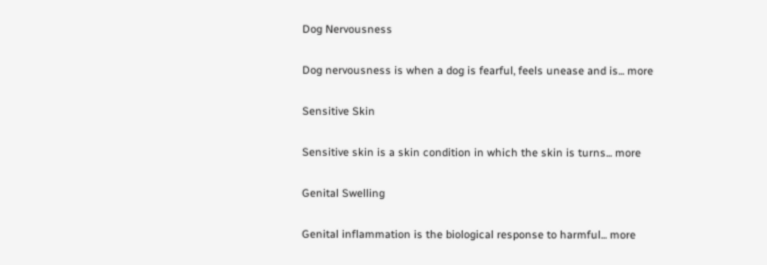Dog Nervousness

Dog nervousness is when a dog is fearful, feels unease and is... more

Sensitive Skin

Sensitive skin is a skin condition in which the skin is turns... more

Genital Swelling

Genital inflammation is the biological response to harmful... more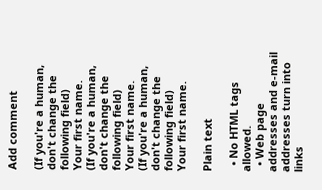Add comment

(If you're a human, don't change the following field)
Your first name.
(If you're a human, don't change the following field)
Your first name.
(If you're a human, don't change the following field)
Your first name.

Plain text

  • No HTML tags allowed.
  • Web page addresses and e-mail addresses turn into links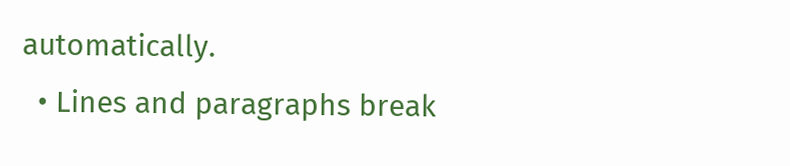automatically.
  • Lines and paragraphs break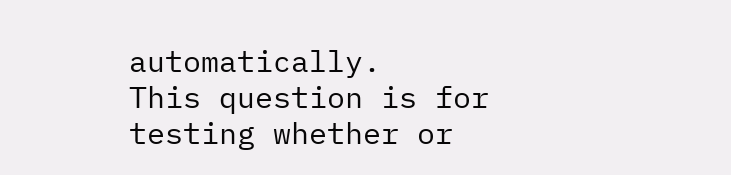automatically.
This question is for testing whether or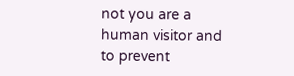not you are a human visitor and to prevent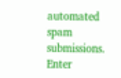automated spam submissions.
Enter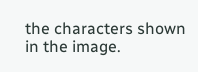the characters shown in the image.